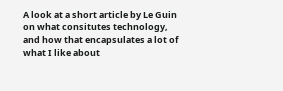A look at a short article by Le Guin on what consitutes technology, and how that encapsulates a lot of what I like about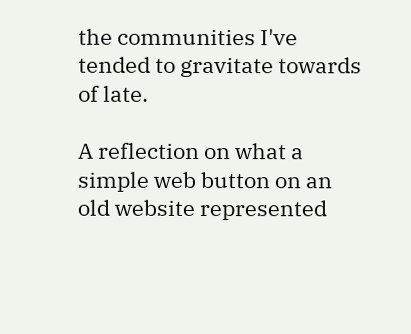the communities I've tended to gravitate towards of late.

A reflection on what a simple web button on an old website represented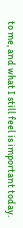to me, and what I still feel is important today.